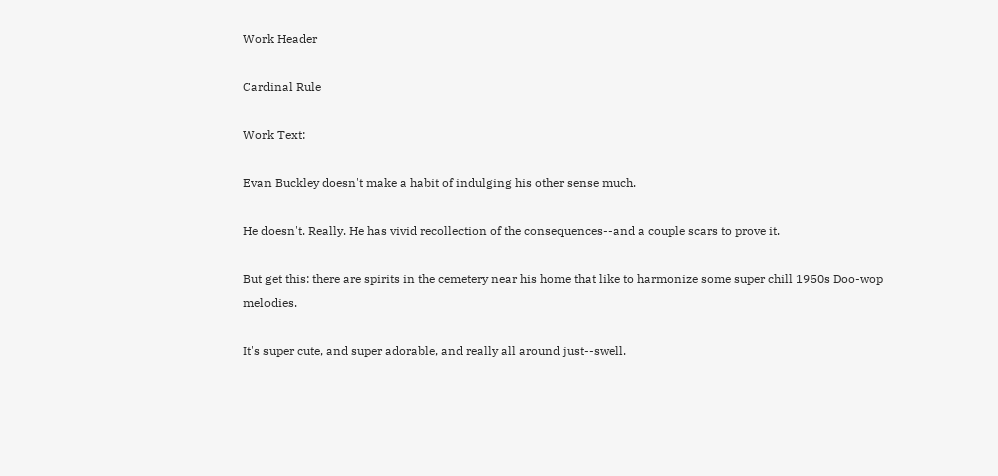Work Header

Cardinal Rule

Work Text:

Evan Buckley doesn't make a habit of indulging his other sense much.

He doesn't. Really. He has vivid recollection of the consequences--and a couple scars to prove it.

But get this: there are spirits in the cemetery near his home that like to harmonize some super chill 1950s Doo-wop melodies.

It's super cute, and super adorable, and really all around just--swell.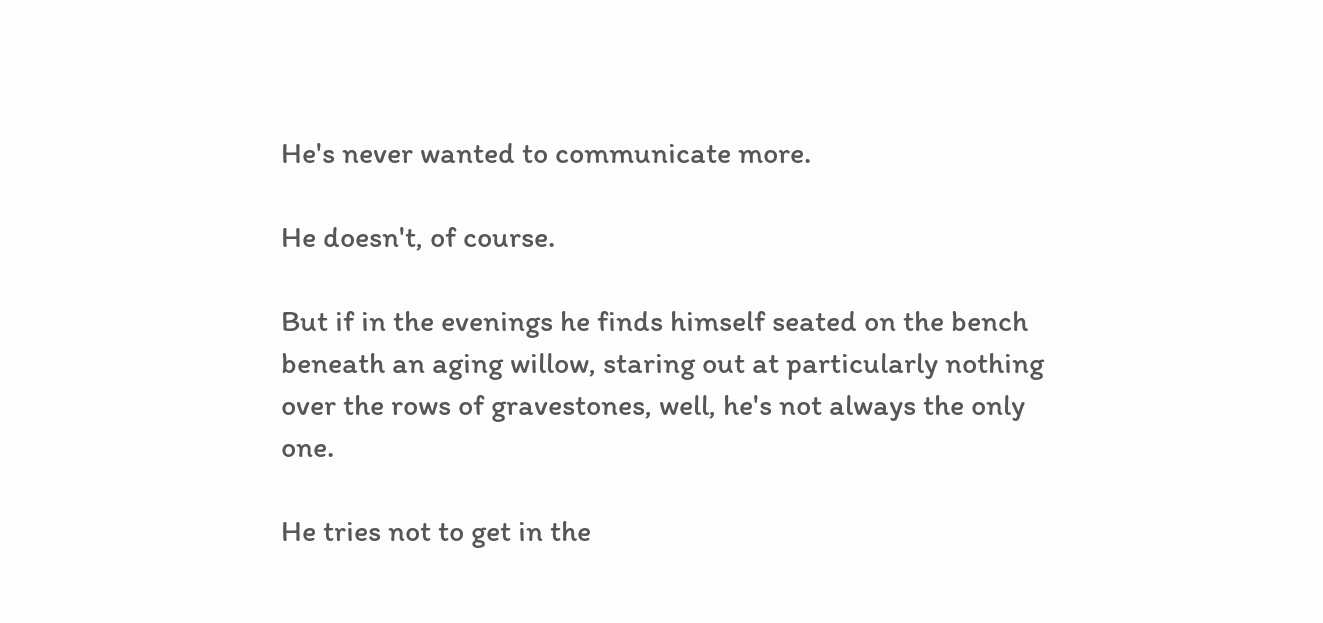He's never wanted to communicate more.

He doesn't, of course.

But if in the evenings he finds himself seated on the bench beneath an aging willow, staring out at particularly nothing over the rows of gravestones, well, he's not always the only one.

He tries not to get in the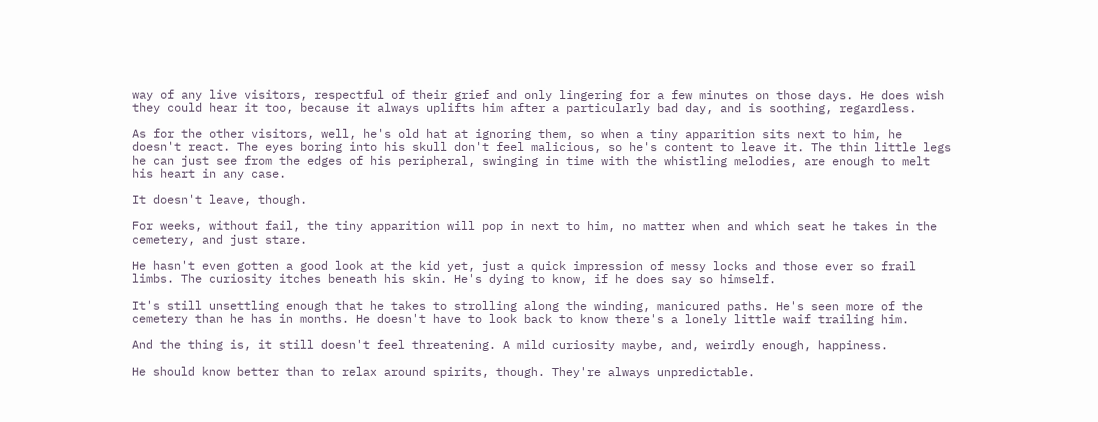way of any live visitors, respectful of their grief and only lingering for a few minutes on those days. He does wish they could hear it too, because it always uplifts him after a particularly bad day, and is soothing, regardless.

As for the other visitors, well, he's old hat at ignoring them, so when a tiny apparition sits next to him, he doesn't react. The eyes boring into his skull don't feel malicious, so he's content to leave it. The thin little legs he can just see from the edges of his peripheral, swinging in time with the whistling melodies, are enough to melt his heart in any case.

It doesn't leave, though.

For weeks, without fail, the tiny apparition will pop in next to him, no matter when and which seat he takes in the cemetery, and just stare.

He hasn't even gotten a good look at the kid yet, just a quick impression of messy locks and those ever so frail limbs. The curiosity itches beneath his skin. He's dying to know, if he does say so himself.

It's still unsettling enough that he takes to strolling along the winding, manicured paths. He's seen more of the cemetery than he has in months. He doesn't have to look back to know there's a lonely little waif trailing him.

And the thing is, it still doesn't feel threatening. A mild curiosity maybe, and, weirdly enough, happiness.

He should know better than to relax around spirits, though. They're always unpredictable.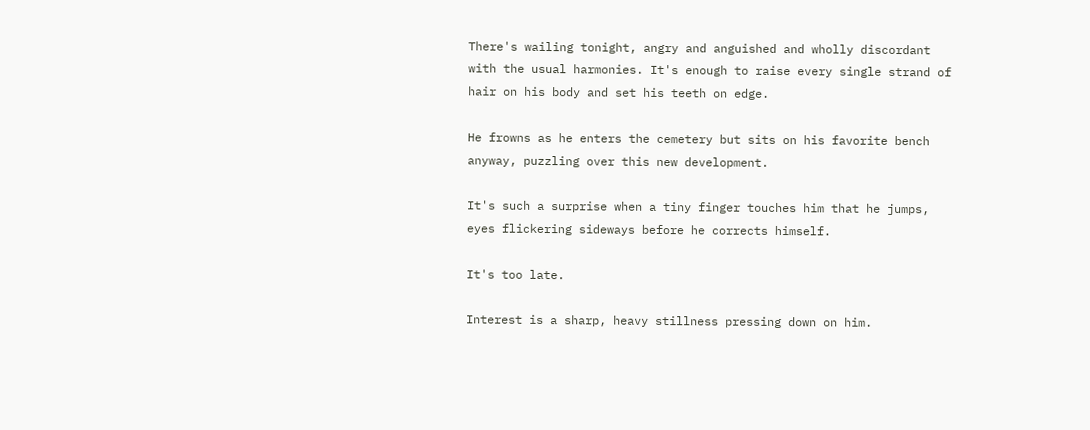There's wailing tonight, angry and anguished and wholly discordant with the usual harmonies. It's enough to raise every single strand of hair on his body and set his teeth on edge.

He frowns as he enters the cemetery but sits on his favorite bench anyway, puzzling over this new development.

It's such a surprise when a tiny finger touches him that he jumps, eyes flickering sideways before he corrects himself.

It's too late.

Interest is a sharp, heavy stillness pressing down on him.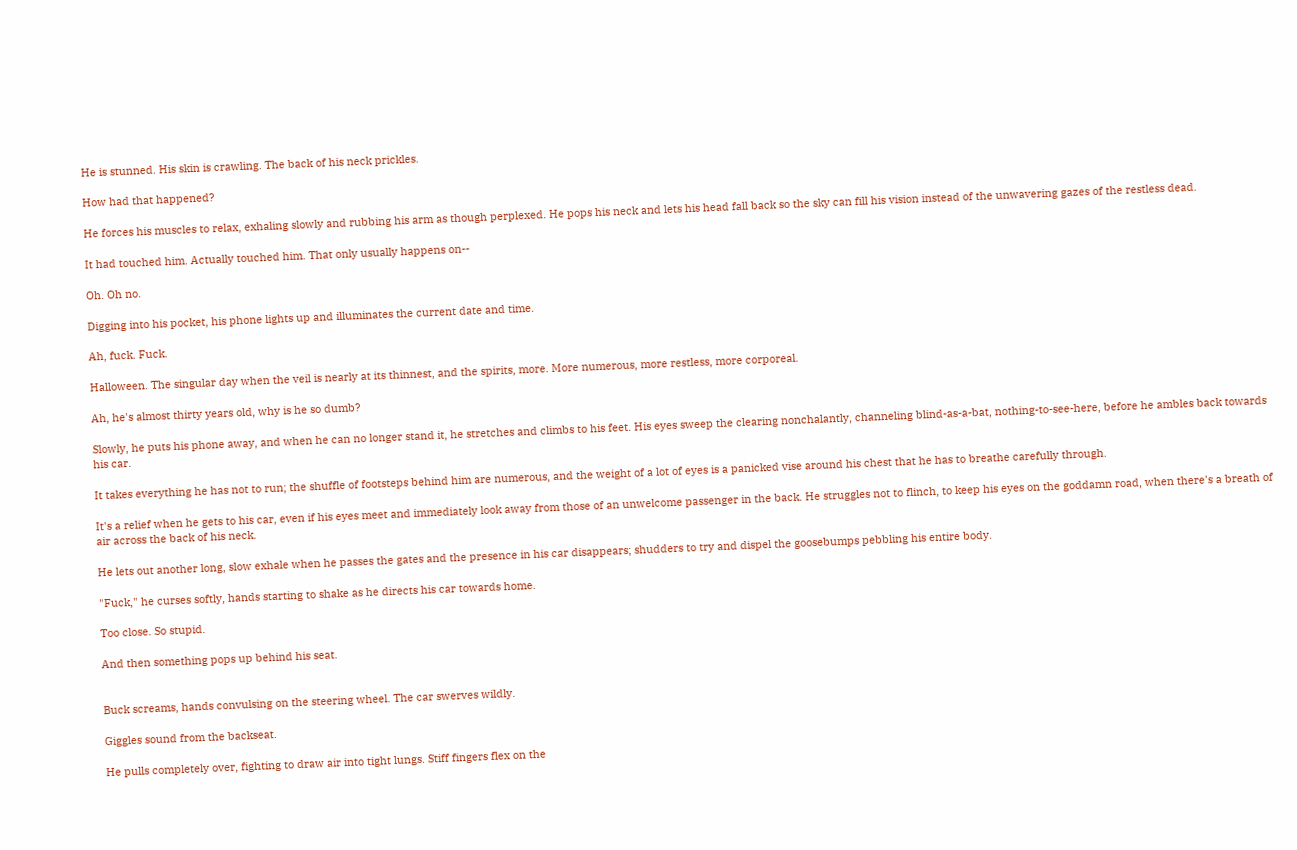He is stunned. His skin is crawling. The back of his neck prickles.

How had that happened?

He forces his muscles to relax, exhaling slowly and rubbing his arm as though perplexed. He pops his neck and lets his head fall back so the sky can fill his vision instead of the unwavering gazes of the restless dead.

It had touched him. Actually touched him. That only usually happens on--

Oh. Oh no.

Digging into his pocket, his phone lights up and illuminates the current date and time.

Ah, fuck. Fuck.

Halloween. The singular day when the veil is nearly at its thinnest, and the spirits, more. More numerous, more restless, more corporeal.

Ah, he's almost thirty years old, why is he so dumb?

Slowly, he puts his phone away, and when he can no longer stand it, he stretches and climbs to his feet. His eyes sweep the clearing nonchalantly, channeling blind-as-a-bat, nothing-to-see-here, before he ambles back towards his car.

It takes everything he has not to run; the shuffle of footsteps behind him are numerous, and the weight of a lot of eyes is a panicked vise around his chest that he has to breathe carefully through.

It's a relief when he gets to his car, even if his eyes meet and immediately look away from those of an unwelcome passenger in the back. He struggles not to flinch, to keep his eyes on the goddamn road, when there's a breath of air across the back of his neck.

He lets out another long, slow exhale when he passes the gates and the presence in his car disappears; shudders to try and dispel the goosebumps pebbling his entire body.

"Fuck," he curses softly, hands starting to shake as he directs his car towards home.

Too close. So stupid.

And then something pops up behind his seat.


Buck screams, hands convulsing on the steering wheel. The car swerves wildly.

Giggles sound from the backseat.

He pulls completely over, fighting to draw air into tight lungs. Stiff fingers flex on the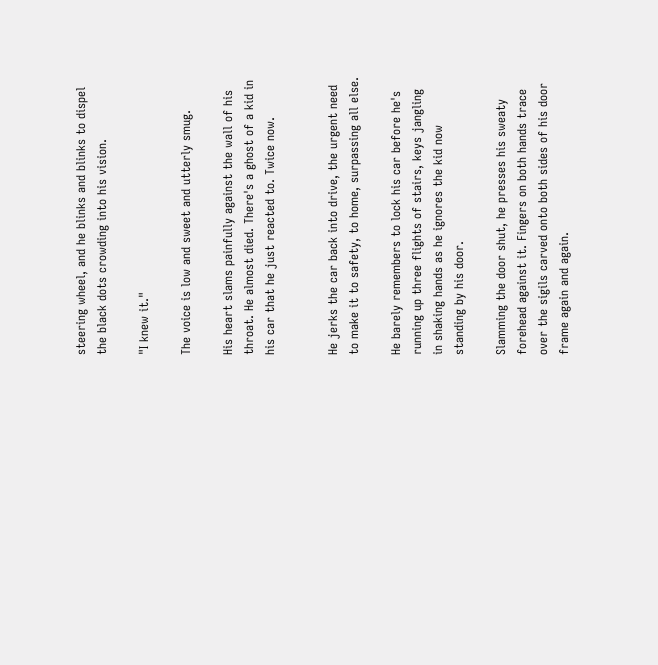steering wheel, and he blinks and blinks to dispel the black dots crowding into his vision.

"I knew it."

The voice is low and sweet and utterly smug.

His heart slams painfully against the wall of his throat. He almost died. There's a ghost of a kid in his car that he just reacted to. Twice now.


He jerks the car back into drive, the urgent need to make it to safety, to home, surpassing all else.

He barely remembers to lock his car before he's running up three flights of stairs, keys jangling in shaking hands as he ignores the kid now standing by his door.

Slamming the door shut, he presses his sweaty forehead against it. Fingers on both hands trace over the sigils carved onto both sides of his door frame again and again.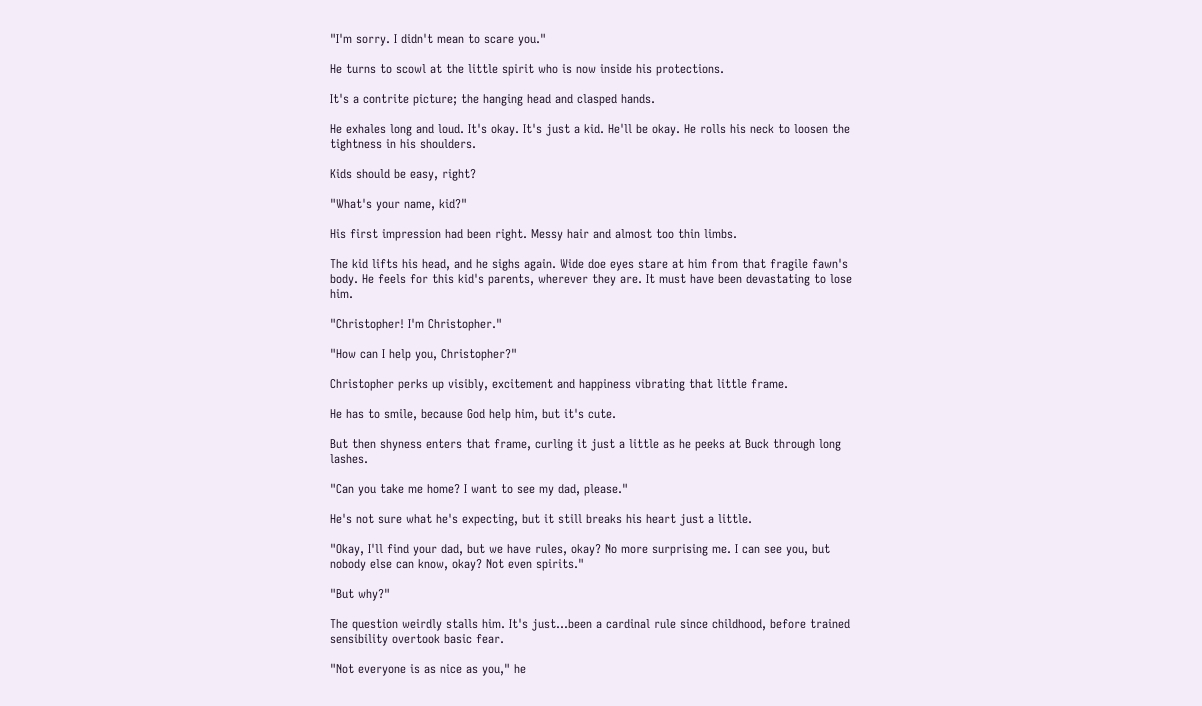"I'm sorry. I didn't mean to scare you."

He turns to scowl at the little spirit who is now inside his protections.

It's a contrite picture; the hanging head and clasped hands.

He exhales long and loud. It's okay. It's just a kid. He'll be okay. He rolls his neck to loosen the tightness in his shoulders.

Kids should be easy, right?

"What's your name, kid?"

His first impression had been right. Messy hair and almost too thin limbs.

The kid lifts his head, and he sighs again. Wide doe eyes stare at him from that fragile fawn's body. He feels for this kid's parents, wherever they are. It must have been devastating to lose him.

"Christopher! I'm Christopher."

"How can I help you, Christopher?"

Christopher perks up visibly, excitement and happiness vibrating that little frame.

He has to smile, because God help him, but it's cute.

But then shyness enters that frame, curling it just a little as he peeks at Buck through long lashes.

"Can you take me home? I want to see my dad, please."

He's not sure what he's expecting, but it still breaks his heart just a little.

"Okay, I'll find your dad, but we have rules, okay? No more surprising me. I can see you, but nobody else can know, okay? Not even spirits."

"But why?"

The question weirdly stalls him. It's just...been a cardinal rule since childhood, before trained sensibility overtook basic fear.

"Not everyone is as nice as you," he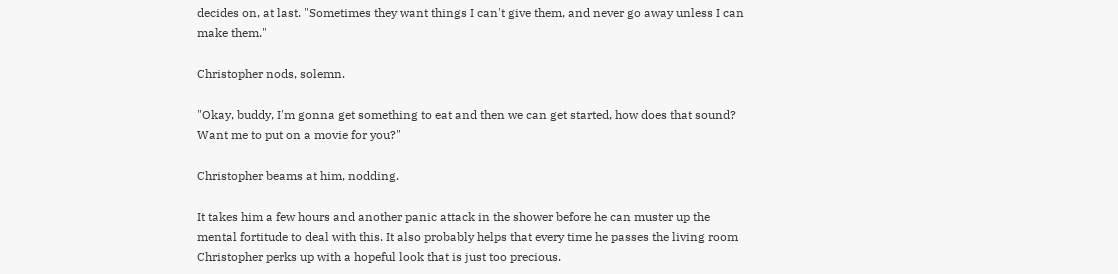decides on, at last. "Sometimes they want things I can't give them, and never go away unless I can make them."

Christopher nods, solemn.

"Okay, buddy, I'm gonna get something to eat and then we can get started, how does that sound? Want me to put on a movie for you?"

Christopher beams at him, nodding.

It takes him a few hours and another panic attack in the shower before he can muster up the mental fortitude to deal with this. It also probably helps that every time he passes the living room Christopher perks up with a hopeful look that is just too precious.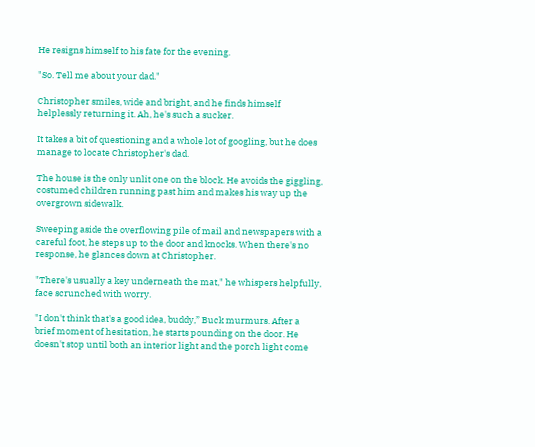He resigns himself to his fate for the evening.

"So. Tell me about your dad."

Christopher smiles, wide and bright, and he finds himself helplessly returning it. Ah, he's such a sucker.

It takes a bit of questioning and a whole lot of googling, but he does manage to locate Christopher's dad.

The house is the only unlit one on the block. He avoids the giggling, costumed children running past him and makes his way up the overgrown sidewalk.

Sweeping aside the overflowing pile of mail and newspapers with a careful foot, he steps up to the door and knocks. When there's no response, he glances down at Christopher.

"There's usually a key underneath the mat," he whispers helpfully, face scrunched with worry.

"I don't think that's a good idea, buddy,” Buck murmurs. After a brief moment of hesitation, he starts pounding on the door. He doesn't stop until both an interior light and the porch light come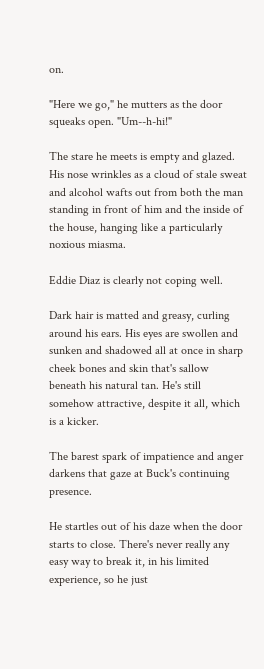on.

"Here we go," he mutters as the door squeaks open. "Um--h-hi!"

The stare he meets is empty and glazed. His nose wrinkles as a cloud of stale sweat and alcohol wafts out from both the man standing in front of him and the inside of the house, hanging like a particularly noxious miasma.

Eddie Diaz is clearly not coping well.

Dark hair is matted and greasy, curling around his ears. His eyes are swollen and sunken and shadowed all at once in sharp cheek bones and skin that's sallow beneath his natural tan. He's still somehow attractive, despite it all, which is a kicker.

The barest spark of impatience and anger darkens that gaze at Buck's continuing presence.

He startles out of his daze when the door starts to close. There's never really any easy way to break it, in his limited experience, so he just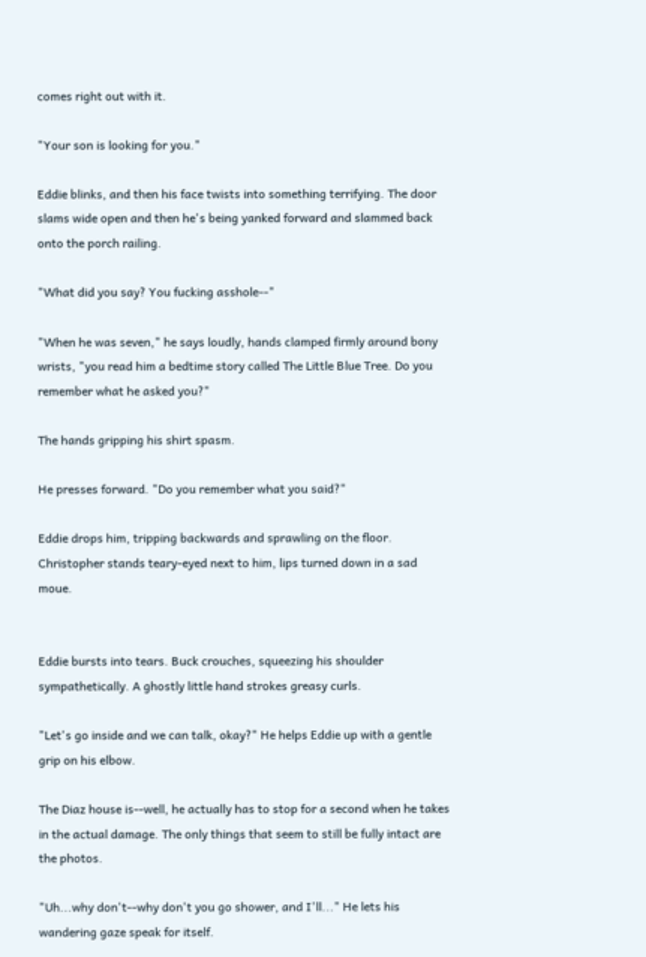comes right out with it.

"Your son is looking for you."

Eddie blinks, and then his face twists into something terrifying. The door slams wide open and then he's being yanked forward and slammed back onto the porch railing.

"What did you say? You fucking asshole--"

"When he was seven," he says loudly, hands clamped firmly around bony wrists, "you read him a bedtime story called The Little Blue Tree. Do you remember what he asked you?"

The hands gripping his shirt spasm.

He presses forward. "Do you remember what you said?"

Eddie drops him, tripping backwards and sprawling on the floor. Christopher stands teary-eyed next to him, lips turned down in a sad moue.


Eddie bursts into tears. Buck crouches, squeezing his shoulder sympathetically. A ghostly little hand strokes greasy curls.

"Let's go inside and we can talk, okay?" He helps Eddie up with a gentle grip on his elbow.

The Diaz house is--well, he actually has to stop for a second when he takes in the actual damage. The only things that seem to still be fully intact are the photos.

"Uh...why don't--why don't you go shower, and I'll..." He lets his wandering gaze speak for itself.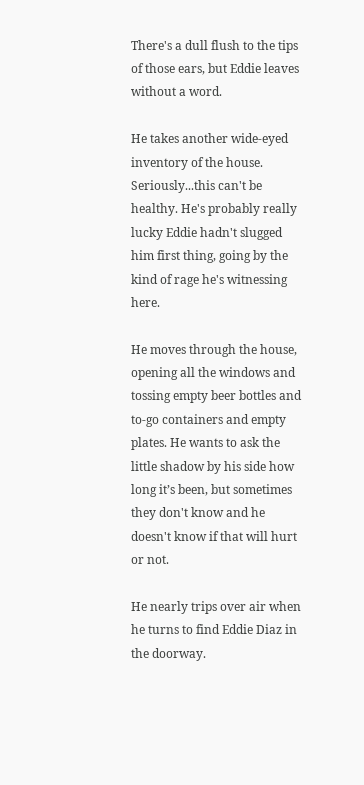There's a dull flush to the tips of those ears, but Eddie leaves without a word.

He takes another wide-eyed inventory of the house. Seriously...this can't be healthy. He's probably really lucky Eddie hadn't slugged him first thing, going by the kind of rage he's witnessing here.

He moves through the house, opening all the windows and tossing empty beer bottles and to-go containers and empty plates. He wants to ask the little shadow by his side how long it’s been, but sometimes they don't know and he doesn't know if that will hurt or not.

He nearly trips over air when he turns to find Eddie Diaz in the doorway.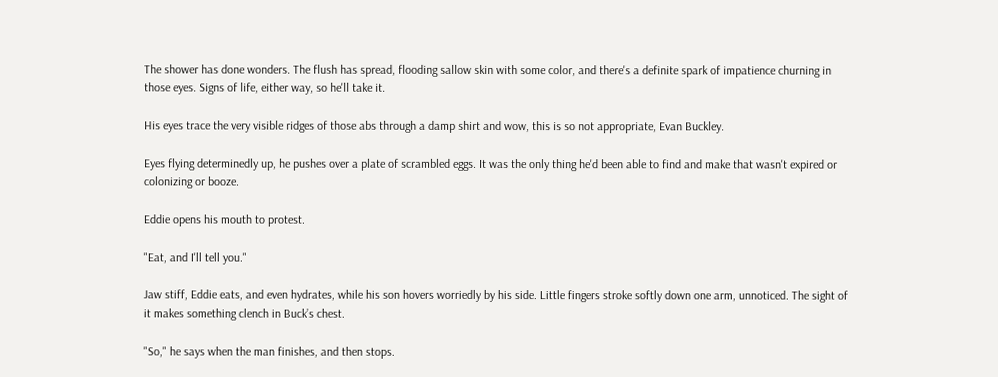The shower has done wonders. The flush has spread, flooding sallow skin with some color, and there's a definite spark of impatience churning in those eyes. Signs of life, either way, so he'll take it.

His eyes trace the very visible ridges of those abs through a damp shirt and wow, this is so not appropriate, Evan Buckley.

Eyes flying determinedly up, he pushes over a plate of scrambled eggs. It was the only thing he'd been able to find and make that wasn't expired or colonizing or booze.

Eddie opens his mouth to protest.

"Eat, and I'll tell you."

Jaw stiff, Eddie eats, and even hydrates, while his son hovers worriedly by his side. Little fingers stroke softly down one arm, unnoticed. The sight of it makes something clench in Buck’s chest.

"So," he says when the man finishes, and then stops.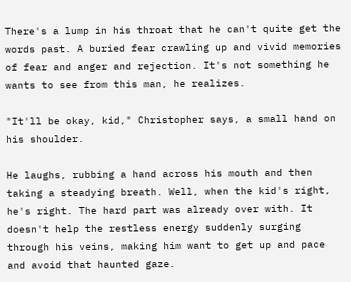There's a lump in his throat that he can't quite get the words past. A buried fear crawling up and vivid memories of fear and anger and rejection. It's not something he wants to see from this man, he realizes.

"It'll be okay, kid," Christopher says, a small hand on his shoulder.

He laughs, rubbing a hand across his mouth and then taking a steadying breath. Well, when the kid's right, he's right. The hard part was already over with. It doesn't help the restless energy suddenly surging through his veins, making him want to get up and pace and avoid that haunted gaze.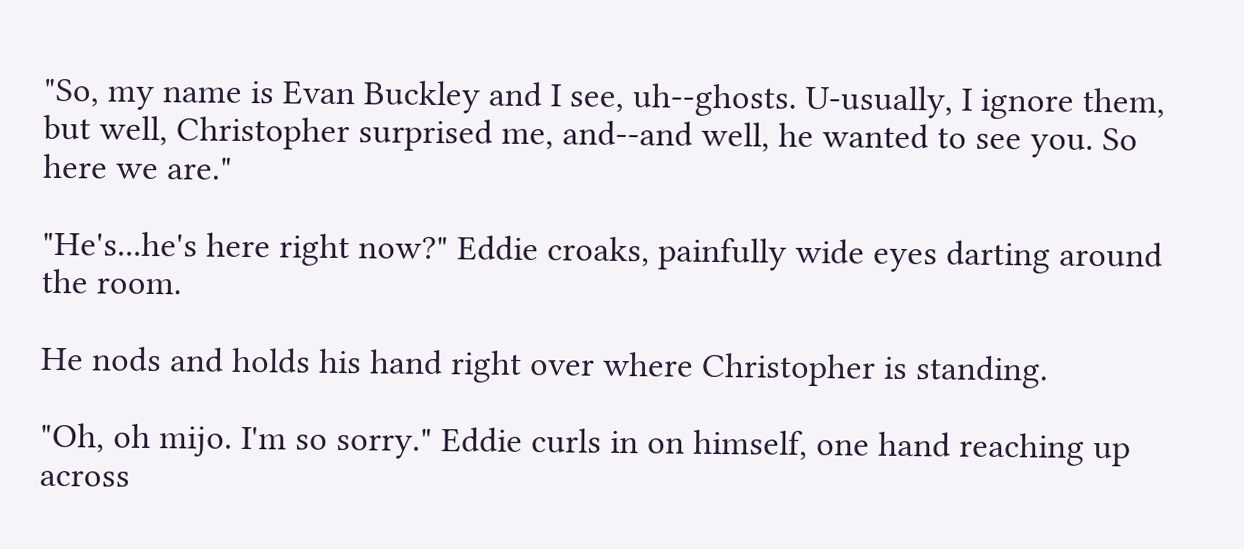"So, my name is Evan Buckley and I see, uh--ghosts. U-usually, I ignore them, but well, Christopher surprised me, and--and well, he wanted to see you. So here we are."

"He's...he's here right now?" Eddie croaks, painfully wide eyes darting around the room.

He nods and holds his hand right over where Christopher is standing.

"Oh, oh mijo. I'm so sorry." Eddie curls in on himself, one hand reaching up across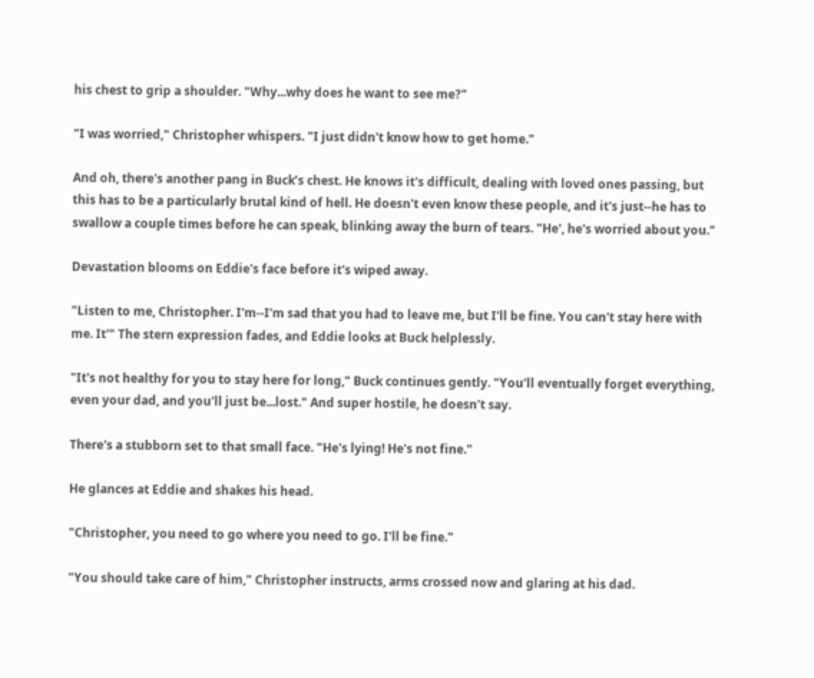his chest to grip a shoulder. "Why...why does he want to see me?"

"I was worried," Christopher whispers. "I just didn't know how to get home."

And oh, there's another pang in Buck’s chest. He knows it's difficult, dealing with loved ones passing, but this has to be a particularly brutal kind of hell. He doesn't even know these people, and it's just--he has to swallow a couple times before he can speak, blinking away the burn of tears. "He', he's worried about you."

Devastation blooms on Eddie's face before it's wiped away.

"Listen to me, Christopher. I'm--I'm sad that you had to leave me, but I'll be fine. You can't stay here with me. It'" The stern expression fades, and Eddie looks at Buck helplessly.

"It's not healthy for you to stay here for long," Buck continues gently. "You'll eventually forget everything, even your dad, and you'll just be...lost." And super hostile, he doesn't say.

There's a stubborn set to that small face. "He's lying! He's not fine."

He glances at Eddie and shakes his head.

"Christopher, you need to go where you need to go. I'll be fine."

"You should take care of him," Christopher instructs, arms crossed now and glaring at his dad.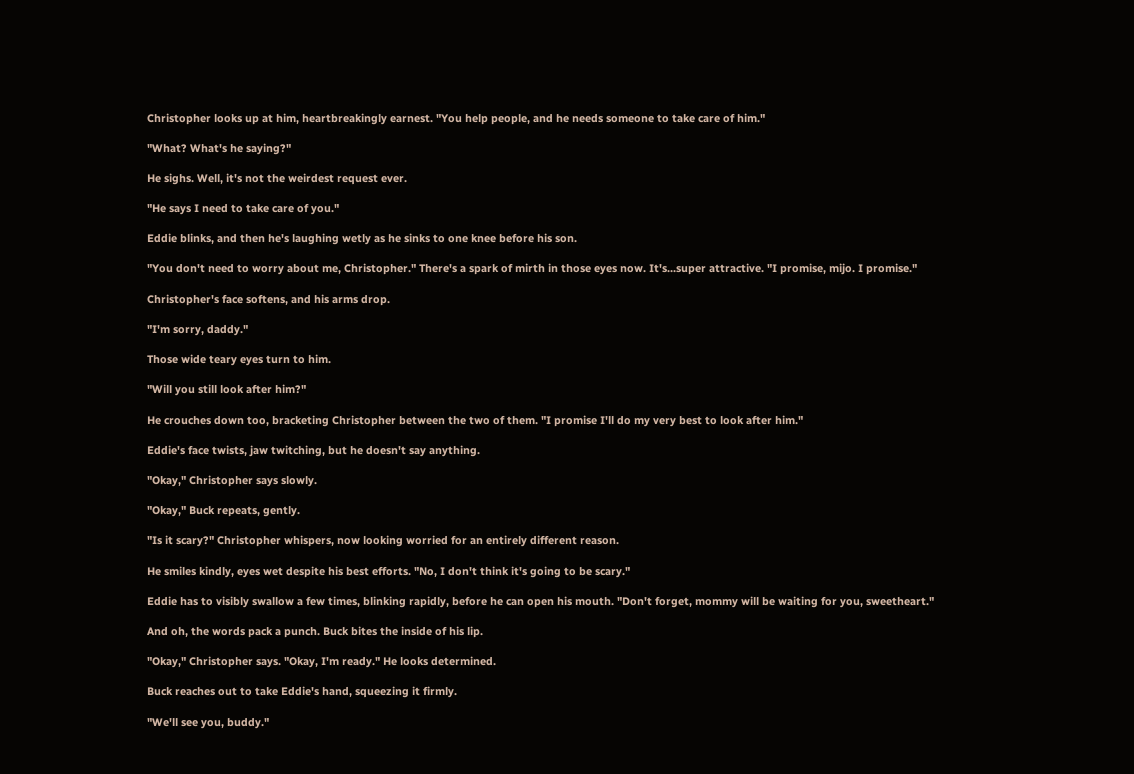Christopher looks up at him, heartbreakingly earnest. "You help people, and he needs someone to take care of him."

"What? What's he saying?"

He sighs. Well, it's not the weirdest request ever.

"He says I need to take care of you."

Eddie blinks, and then he's laughing wetly as he sinks to one knee before his son.

"You don't need to worry about me, Christopher." There's a spark of mirth in those eyes now. It's...super attractive. "I promise, mijo. I promise."

Christopher's face softens, and his arms drop.

"I'm sorry, daddy."

Those wide teary eyes turn to him.

"Will you still look after him?"

He crouches down too, bracketing Christopher between the two of them. "I promise I'll do my very best to look after him."

Eddie's face twists, jaw twitching, but he doesn't say anything.

"Okay," Christopher says slowly.

"Okay," Buck repeats, gently.

"Is it scary?" Christopher whispers, now looking worried for an entirely different reason.

He smiles kindly, eyes wet despite his best efforts. "No, I don't think it's going to be scary."

Eddie has to visibly swallow a few times, blinking rapidly, before he can open his mouth. "Don't forget, mommy will be waiting for you, sweetheart."

And oh, the words pack a punch. Buck bites the inside of his lip.

"Okay," Christopher says. "Okay, I'm ready." He looks determined.

Buck reaches out to take Eddie's hand, squeezing it firmly.

"We'll see you, buddy."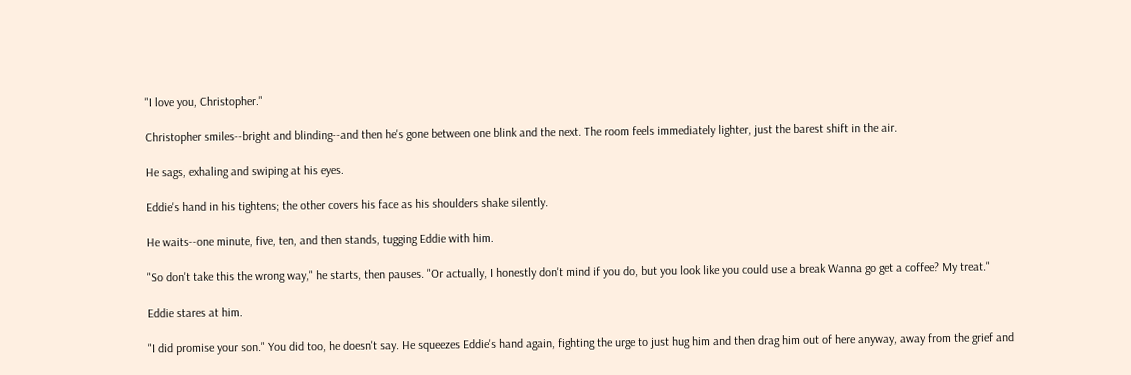"I love you, Christopher."

Christopher smiles--bright and blinding--and then he's gone between one blink and the next. The room feels immediately lighter, just the barest shift in the air.

He sags, exhaling and swiping at his eyes.

Eddie's hand in his tightens; the other covers his face as his shoulders shake silently.

He waits--one minute, five, ten, and then stands, tugging Eddie with him.

"So don't take this the wrong way," he starts, then pauses. "Or actually, I honestly don't mind if you do, but you look like you could use a break Wanna go get a coffee? My treat."

Eddie stares at him.

"I did promise your son." You did too, he doesn't say. He squeezes Eddie's hand again, fighting the urge to just hug him and then drag him out of here anyway, away from the grief and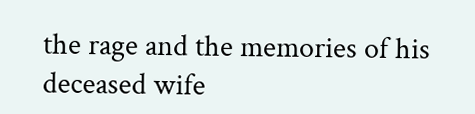the rage and the memories of his deceased wife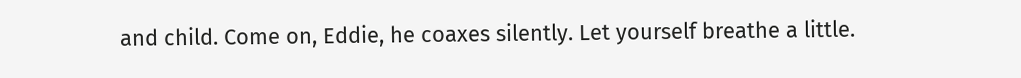and child. Come on, Eddie, he coaxes silently. Let yourself breathe a little.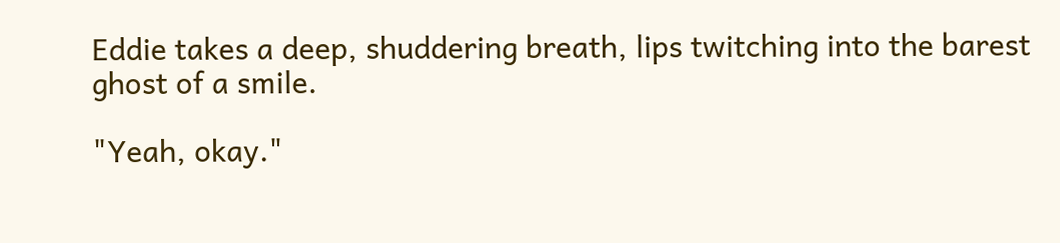Eddie takes a deep, shuddering breath, lips twitching into the barest ghost of a smile.

"Yeah, okay."